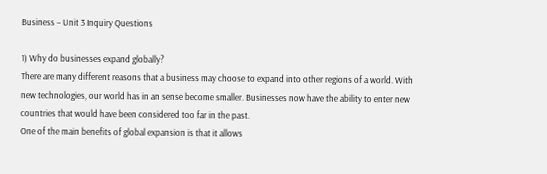Business – Unit 3 Inquiry Questions

1) Why do businesses expand globally?
There are many different reasons that a business may choose to expand into other regions of a world. With new technologies, our world has in an sense become smaller. Businesses now have the ability to enter new countries that would have been considered too far in the past.
One of the main benefits of global expansion is that it allows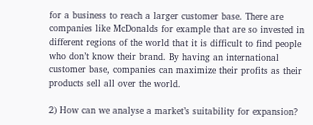for a business to reach a larger customer base. There are companies like McDonalds for example that are so invested in different regions of the world that it is difficult to find people who don’t know their brand. By having an international customer base, companies can maximize their profits as their products sell all over the world.

2) How can we analyse a market’s suitability for expansion?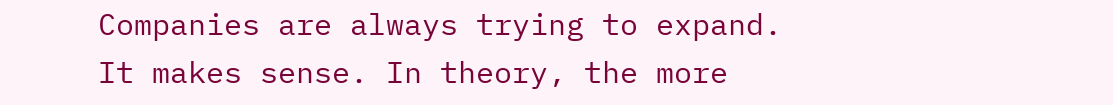Companies are always trying to expand. It makes sense. In theory, the more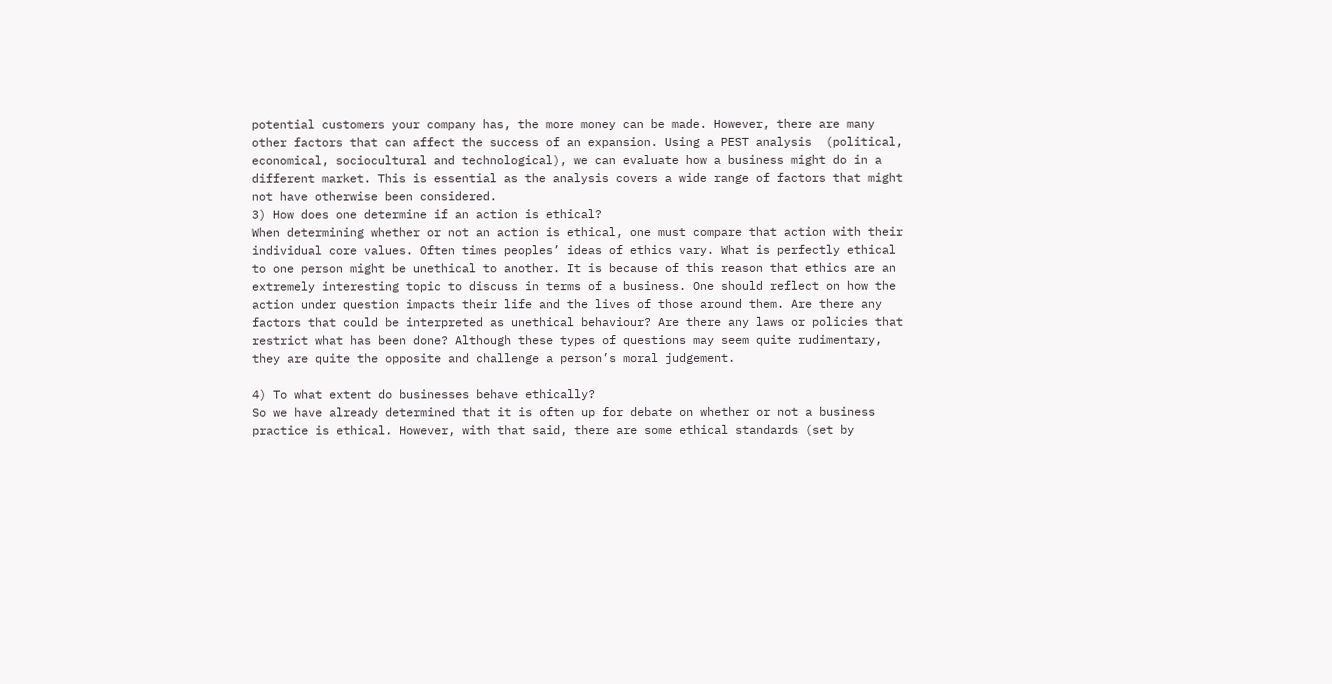potential customers your company has, the more money can be made. However, there are many other factors that can affect the success of an expansion. Using a PEST analysis  (political, economical, sociocultural and technological), we can evaluate how a business might do in a different market. This is essential as the analysis covers a wide range of factors that might not have otherwise been considered.
3) How does one determine if an action is ethical?
When determining whether or not an action is ethical, one must compare that action with their individual core values. Often times peoples’ ideas of ethics vary. What is perfectly ethical to one person might be unethical to another. It is because of this reason that ethics are an extremely interesting topic to discuss in terms of a business. One should reflect on how the action under question impacts their life and the lives of those around them. Are there any factors that could be interpreted as unethical behaviour? Are there any laws or policies that restrict what has been done? Although these types of questions may seem quite rudimentary, they are quite the opposite and challenge a person’s moral judgement.

4) To what extent do businesses behave ethically?
So we have already determined that it is often up for debate on whether or not a business practice is ethical. However, with that said, there are some ethical standards (set by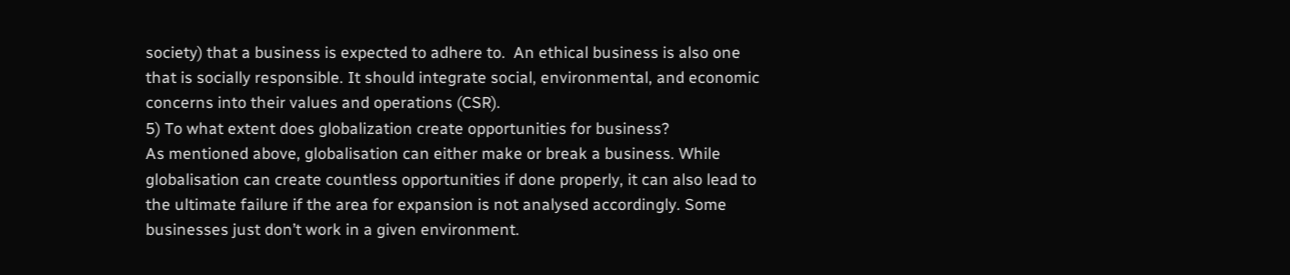society) that a business is expected to adhere to.  An ethical business is also one that is socially responsible. It should integrate social, environmental, and economic concerns into their values and operations (CSR).
5) To what extent does globalization create opportunities for business?
As mentioned above, globalisation can either make or break a business. While globalisation can create countless opportunities if done properly, it can also lead to the ultimate failure if the area for expansion is not analysed accordingly. Some businesses just don’t work in a given environment.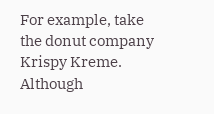For example, take the donut company Krispy Kreme. Although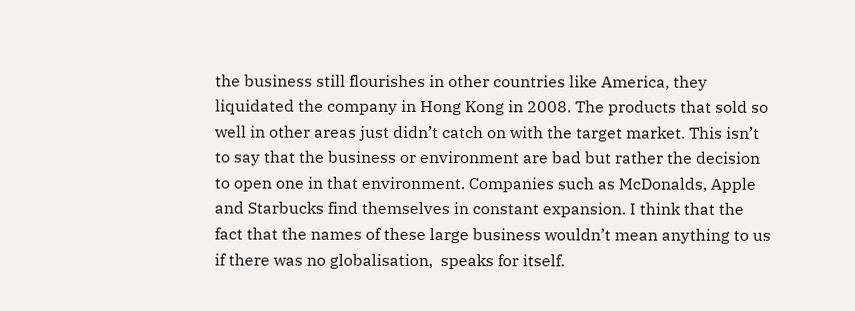the business still flourishes in other countries like America, they liquidated the company in Hong Kong in 2008. The products that sold so well in other areas just didn’t catch on with the target market. This isn’t to say that the business or environment are bad but rather the decision to open one in that environment. Companies such as McDonalds, Apple and Starbucks find themselves in constant expansion. I think that the fact that the names of these large business wouldn’t mean anything to us if there was no globalisation,  speaks for itself.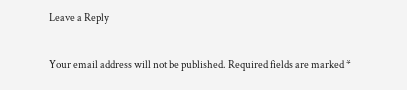Leave a Reply

Your email address will not be published. Required fields are marked *